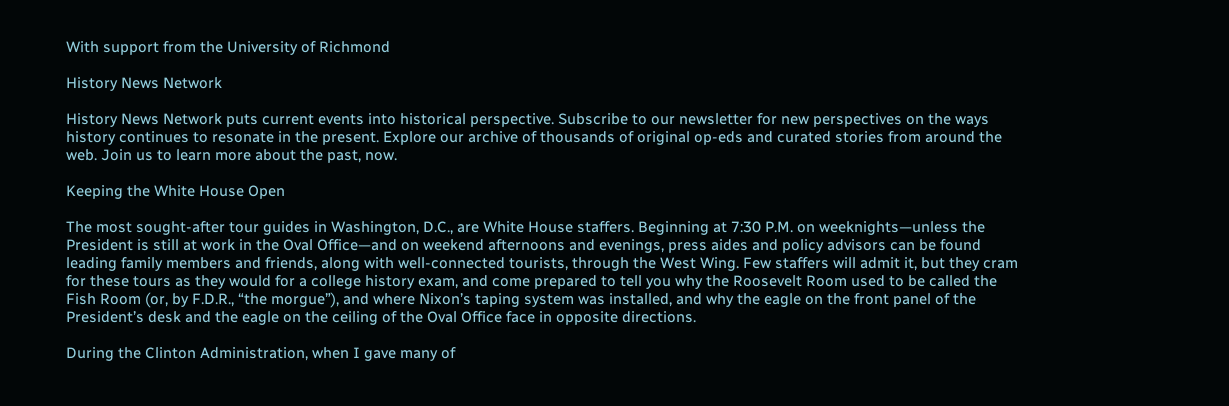With support from the University of Richmond

History News Network

History News Network puts current events into historical perspective. Subscribe to our newsletter for new perspectives on the ways history continues to resonate in the present. Explore our archive of thousands of original op-eds and curated stories from around the web. Join us to learn more about the past, now.

Keeping the White House Open

The most sought-after tour guides in Washington, D.C., are White House staffers. Beginning at 7:30 P.M. on weeknights—unless the President is still at work in the Oval Office—and on weekend afternoons and evenings, press aides and policy advisors can be found leading family members and friends, along with well-connected tourists, through the West Wing. Few staffers will admit it, but they cram for these tours as they would for a college history exam, and come prepared to tell you why the Roosevelt Room used to be called the Fish Room (or, by F.D.R., “the morgue”), and where Nixon’s taping system was installed, and why the eagle on the front panel of the President’s desk and the eagle on the ceiling of the Oval Office face in opposite directions.

During the Clinton Administration, when I gave many of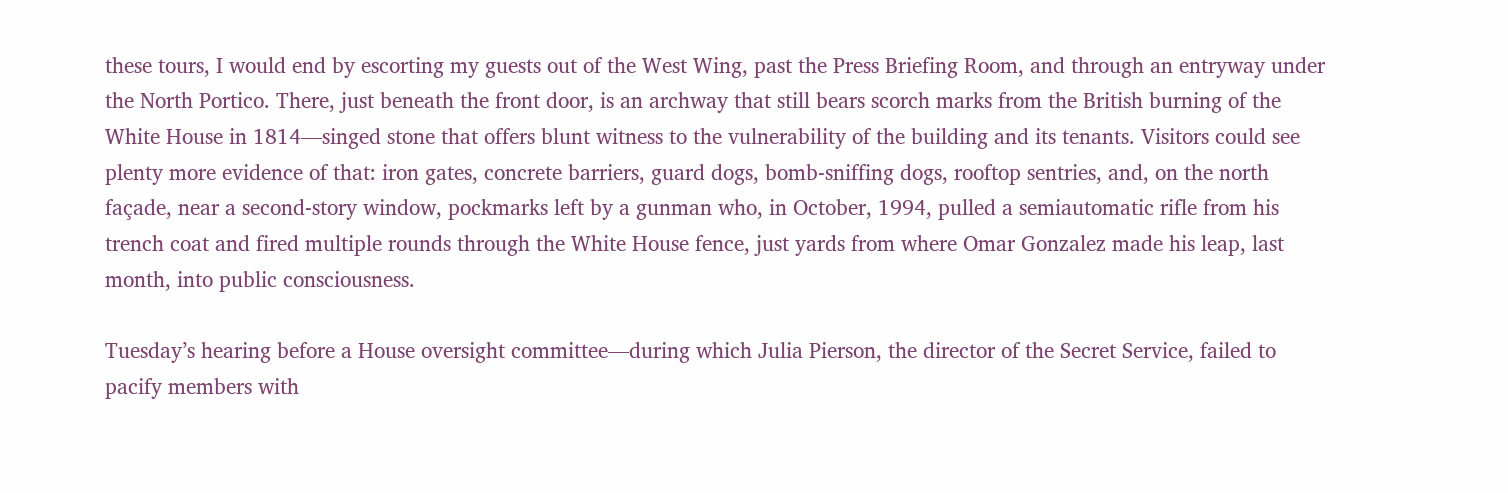these tours, I would end by escorting my guests out of the West Wing, past the Press Briefing Room, and through an entryway under the North Portico. There, just beneath the front door, is an archway that still bears scorch marks from the British burning of the White House in 1814—singed stone that offers blunt witness to the vulnerability of the building and its tenants. Visitors could see plenty more evidence of that: iron gates, concrete barriers, guard dogs, bomb-sniffing dogs, rooftop sentries, and, on the north façade, near a second-story window, pockmarks left by a gunman who, in October, 1994, pulled a semiautomatic rifle from his trench coat and fired multiple rounds through the White House fence, just yards from where Omar Gonzalez made his leap, last month, into public consciousness.

Tuesday’s hearing before a House oversight committee—during which Julia Pierson, the director of the Secret Service, failed to pacify members with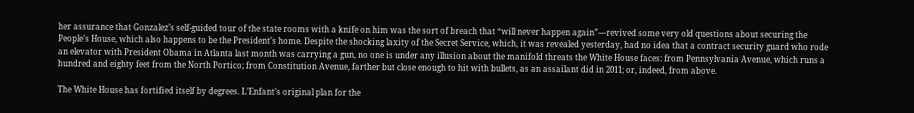her assurance that Gonzalez’s self-guided tour of the state rooms with a knife on him was the sort of breach that “will never happen again”—revived some very old questions about securing the People’s House, which also happens to be the President’s home. Despite the shocking laxity of the Secret Service, which, it was revealed yesterday, had no idea that a contract security guard who rode an elevator with President Obama in Atlanta last month was carrying a gun, no one is under any illusion about the manifold threats the White House faces: from Pennsylvania Avenue, which runs a hundred and eighty feet from the North Portico; from Constitution Avenue, farther but close enough to hit with bullets, as an assailant did in 2011; or, indeed, from above.

The White House has fortified itself by degrees. L’Enfant’s original plan for the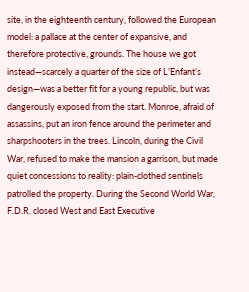site, in the eighteenth century, followed the European model: a pallace at the center of expansive, and therefore protective, grounds. The house we got instead—scarcely a quarter of the size of L’Enfant’s design—was a better fit for a young republic, but was dangerously exposed from the start. Monroe, afraid of assassins, put an iron fence around the perimeter and sharpshooters in the trees. Lincoln, during the Civil War, refused to make the mansion a garrison, but made quiet concessions to reality: plain-clothed sentinels patrolled the property. During the Second World War, F.D.R. closed West and East Executive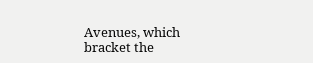Avenues, which bracket the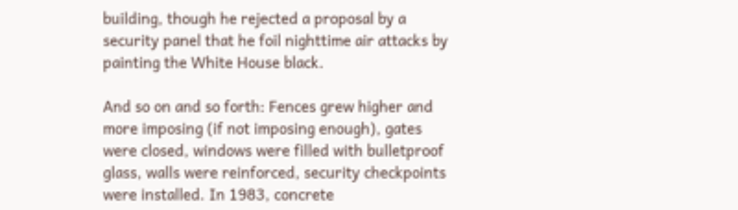building, though he rejected a proposal by a security panel that he foil nighttime air attacks by painting the White House black.

And so on and so forth: Fences grew higher and more imposing (if not imposing enough), gates were closed, windows were filled with bulletproof glass, walls were reinforced, security checkpoints were installed. In 1983, concrete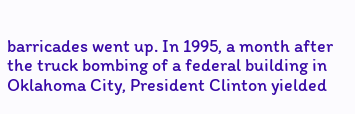barricades went up. In 1995, a month after the truck bombing of a federal building in Oklahoma City, President Clinton yielded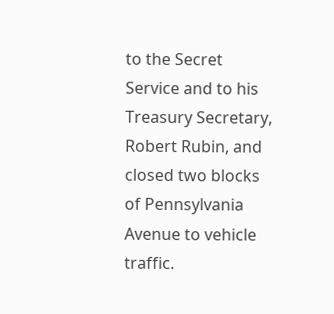to the Secret Service and to his Treasury Secretary, Robert Rubin, and closed two blocks of Pennsylvania Avenue to vehicle traffic.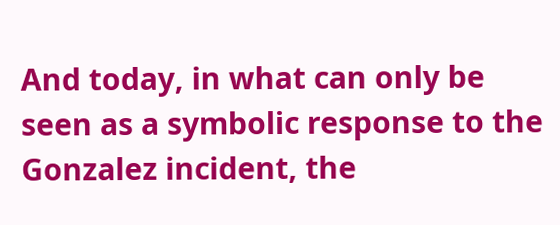And today, in what can only be seen as a symbolic response to the Gonzalez incident, the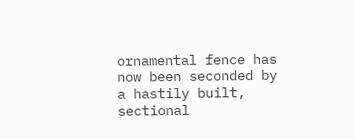ornamental fence has now been seconded by a hastily built, sectional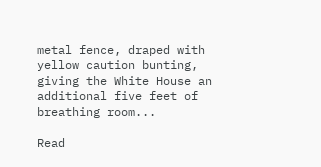metal fence, draped with yellow caution bunting, giving the White House an additional five feet of breathing room...

Read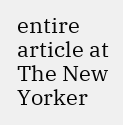entire article at The New Yorker